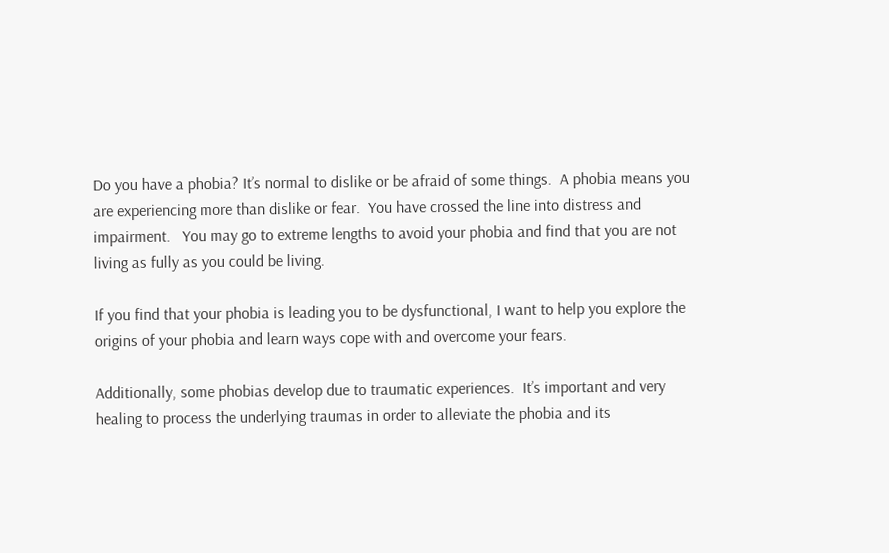Do you have a phobia? It’s normal to dislike or be afraid of some things.  A phobia means you are experiencing more than dislike or fear.  You have crossed the line into distress and impairment.   You may go to extreme lengths to avoid your phobia and find that you are not living as fully as you could be living.

If you find that your phobia is leading you to be dysfunctional, I want to help you explore the origins of your phobia and learn ways cope with and overcome your fears.

Additionally, some phobias develop due to traumatic experiences.  It’s important and very healing to process the underlying traumas in order to alleviate the phobia and its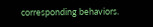corresponding behaviors.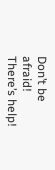Don’t be afraid!  There’s help!